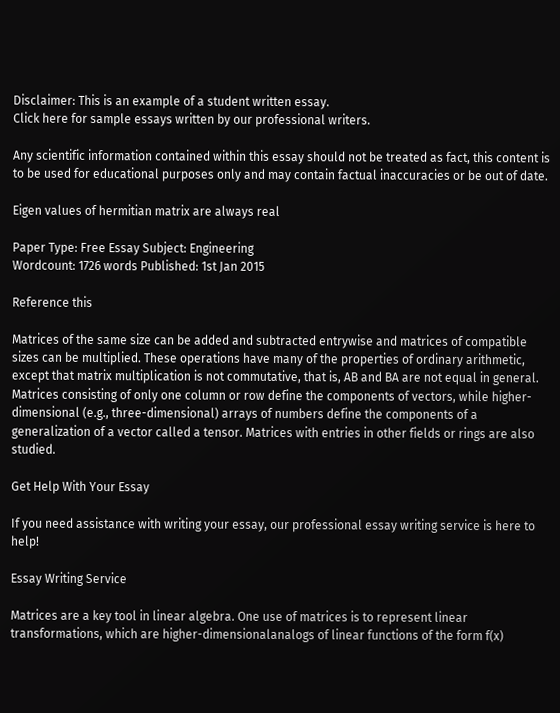Disclaimer: This is an example of a student written essay.
Click here for sample essays written by our professional writers.

Any scientific information contained within this essay should not be treated as fact, this content is to be used for educational purposes only and may contain factual inaccuracies or be out of date.

Eigen values of hermitian matrix are always real

Paper Type: Free Essay Subject: Engineering
Wordcount: 1726 words Published: 1st Jan 2015

Reference this

Matrices of the same size can be added and subtracted entrywise and matrices of compatible sizes can be multiplied. These operations have many of the properties of ordinary arithmetic, except that matrix multiplication is not commutative, that is, AB and BA are not equal in general. Matrices consisting of only one column or row define the components of vectors, while higher-dimensional (e.g., three-dimensional) arrays of numbers define the components of a generalization of a vector called a tensor. Matrices with entries in other fields or rings are also studied.

Get Help With Your Essay

If you need assistance with writing your essay, our professional essay writing service is here to help!

Essay Writing Service

Matrices are a key tool in linear algebra. One use of matrices is to represent linear transformations, which are higher-dimensionalanalogs of linear functions of the form f(x)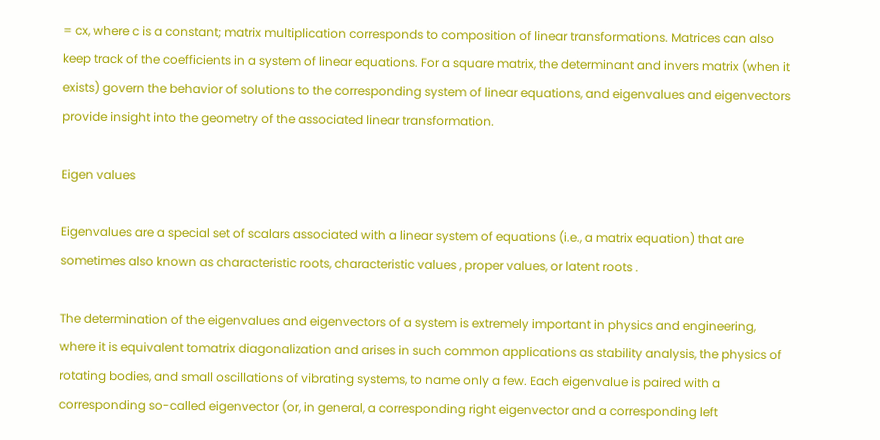= cx, where c is a constant; matrix multiplication corresponds to composition of linear transformations. Matrices can also keep track of the coefficients in a system of linear equations. For a square matrix, the determinant and invers matrix (when it exists) govern the behavior of solutions to the corresponding system of linear equations, and eigenvalues and eigenvectors provide insight into the geometry of the associated linear transformation.

Eigen values

Eigenvalues are a special set of scalars associated with a linear system of equations (i.e., a matrix equation) that are sometimes also known as characteristic roots, characteristic values , proper values, or latent roots .

The determination of the eigenvalues and eigenvectors of a system is extremely important in physics and engineering, where it is equivalent tomatrix diagonalization and arises in such common applications as stability analysis, the physics of rotating bodies, and small oscillations of vibrating systems, to name only a few. Each eigenvalue is paired with a corresponding so-called eigenvector (or, in general, a corresponding right eigenvector and a corresponding left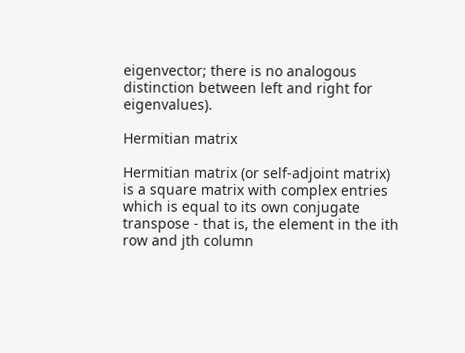eigenvector; there is no analogous distinction between left and right for eigenvalues).

Hermitian matrix

Hermitian matrix (or self-adjoint matrix) is a square matrix with complex entries which is equal to its own conjugate transpose - that is, the element in the ith row and jth column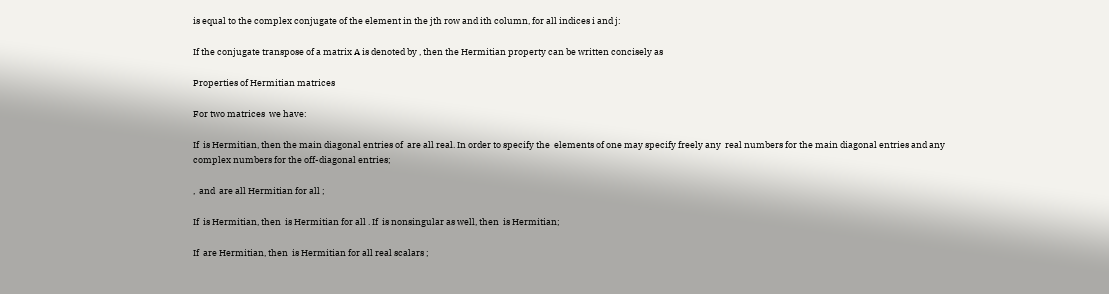is equal to the complex conjugate of the element in the jth row and ith column, for all indices i and j:

If the conjugate transpose of a matrix A is denoted by , then the Hermitian property can be written concisely as

Properties of Hermitian matrices

For two matrices  we have:

If  is Hermitian, then the main diagonal entries of  are all real. In order to specify the  elements of one may specify freely any  real numbers for the main diagonal entries and any  complex numbers for the off-diagonal entries;

,  and  are all Hermitian for all ;

If  is Hermitian, then  is Hermitian for all . If  is nonsingular as well, then  is Hermitian;

If  are Hermitian, then  is Hermitian for all real scalars ;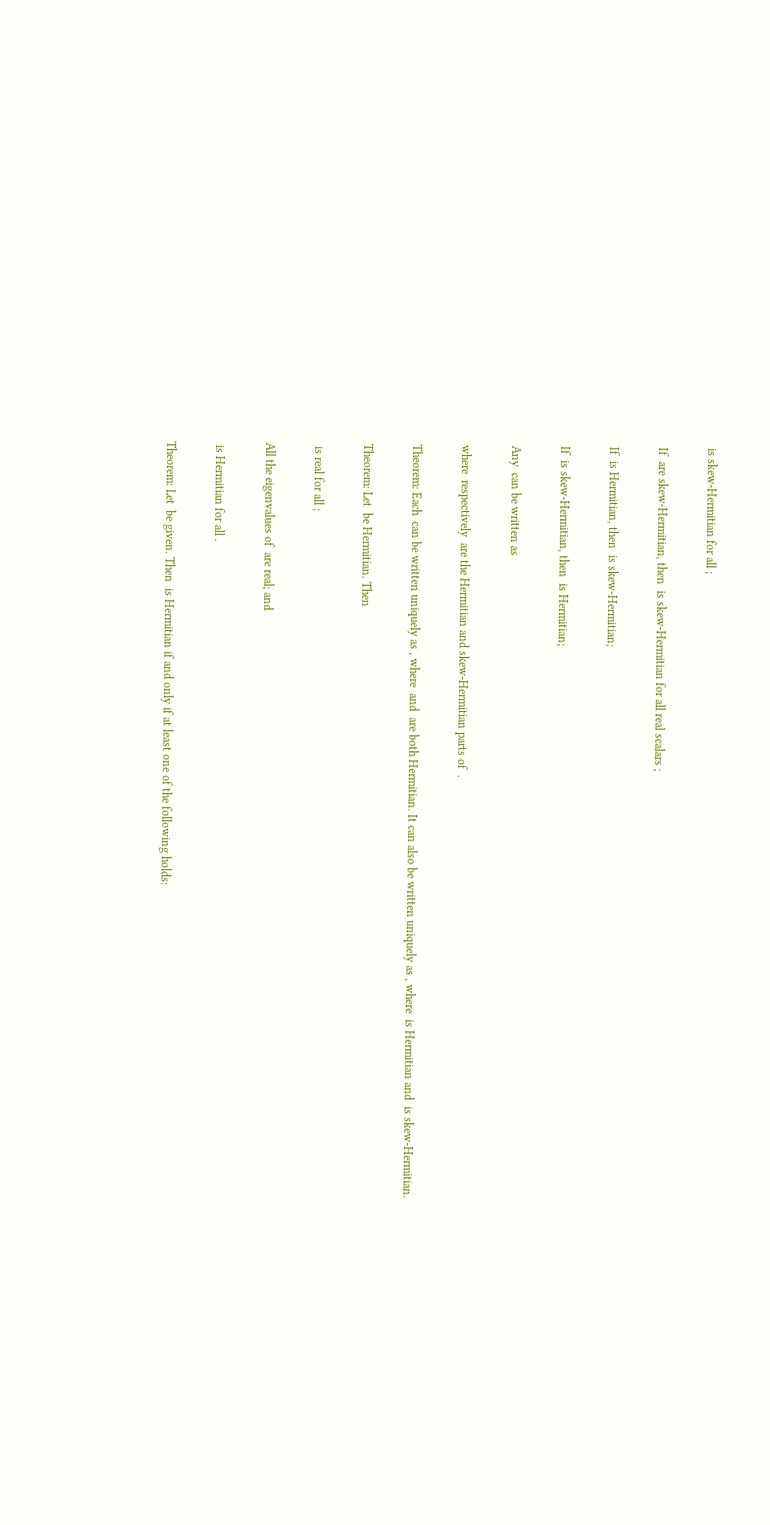is skew-Hermitian for all ;

If  are skew-Hermitian, then  is skew-Hermitian for all real scalars ;

If  is Hermitian, then  is skew-Hermitian;

If  is skew-Hermitian, then  is Hermitian;

Any  can be written as

where  respectively  are the Hermitian and skew-Hermitian parts of  .

Theorem: Each  can be written uniquely as , where  and  are both Hermitian. It can also be written uniquely as , where  is Hermitian and  is skew-Hermitian.

Theorem: Let  be Hermitian. Then

 is real for all ;

All the eigenvalues of  are real; and

 is Hermitian for all .

Theorem: Let  be given. Then  is Hermitian if and only if at least one of the following holds: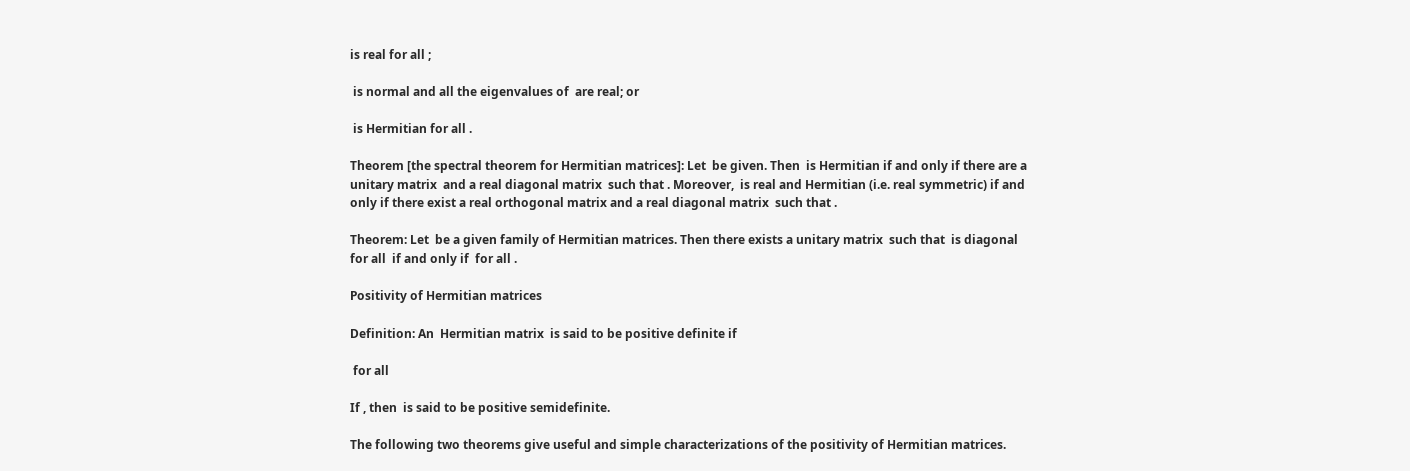is real for all ;

 is normal and all the eigenvalues of  are real; or

 is Hermitian for all .

Theorem [the spectral theorem for Hermitian matrices]: Let  be given. Then  is Hermitian if and only if there are a unitary matrix  and a real diagonal matrix  such that . Moreover,  is real and Hermitian (i.e. real symmetric) if and only if there exist a real orthogonal matrix and a real diagonal matrix  such that .

Theorem: Let  be a given family of Hermitian matrices. Then there exists a unitary matrix  such that  is diagonal for all  if and only if  for all .

Positivity of Hermitian matrices

Definition: An  Hermitian matrix  is said to be positive definite if

 for all

If , then  is said to be positive semidefinite.

The following two theorems give useful and simple characterizations of the positivity of Hermitian matrices.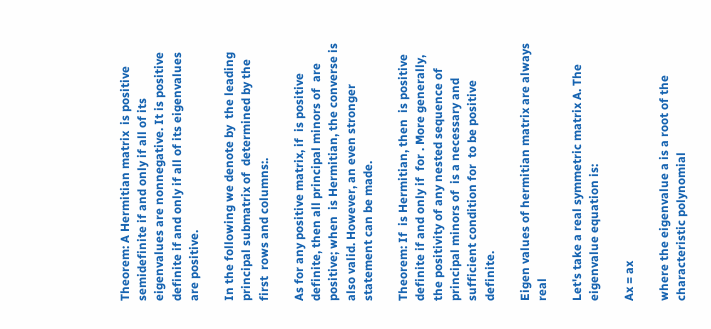Theorem: A Hermitian matrix  is positive semidefinite if and only if all of its eigenvalues are nonnegative. It is positive definite if and only if all of its eigenvalues are positive.

In the following we denote by  the leading principal submatrix of  determined by the first  rows and columns:.

As for any positive matrix, if  is positive definite, then all principal minors of  are positive; when  is Hermitian, the converse is also valid. However, an even stronger statement can be made.

Theorem: If  is Hermitian, then  is positive definite if and only if  for . More generally, the positivity of any nested sequence of  principal minors of  is a necessary and sufficient condition for  to be positive definite.

Eigen values of hermitian matrix are always real

Let's take a real symmetric matrix A. The eigenvalue equation is:

Ax = ax

where the eigenvalue a is a root of the characteristic polynomial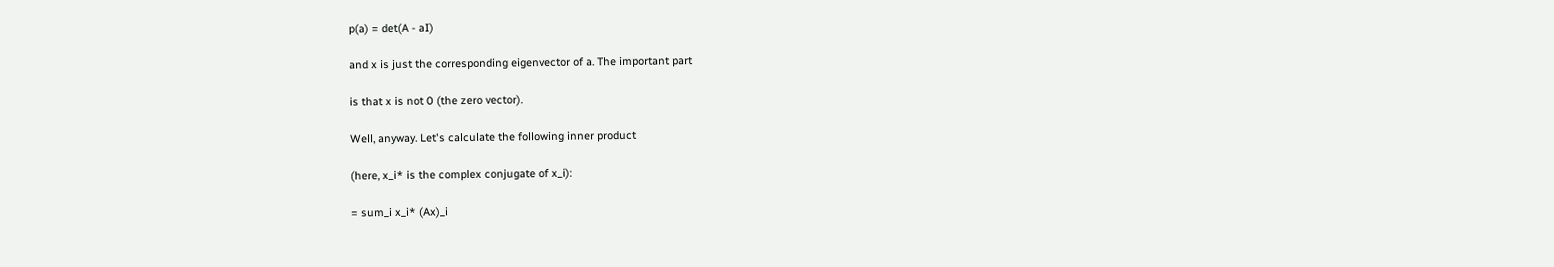p(a) = det(A - aI)

and x is just the corresponding eigenvector of a. The important part

is that x is not 0 (the zero vector).

Well, anyway. Let's calculate the following inner product

(here, x_i* is the complex conjugate of x_i):

= sum_i x_i* (Ax)_i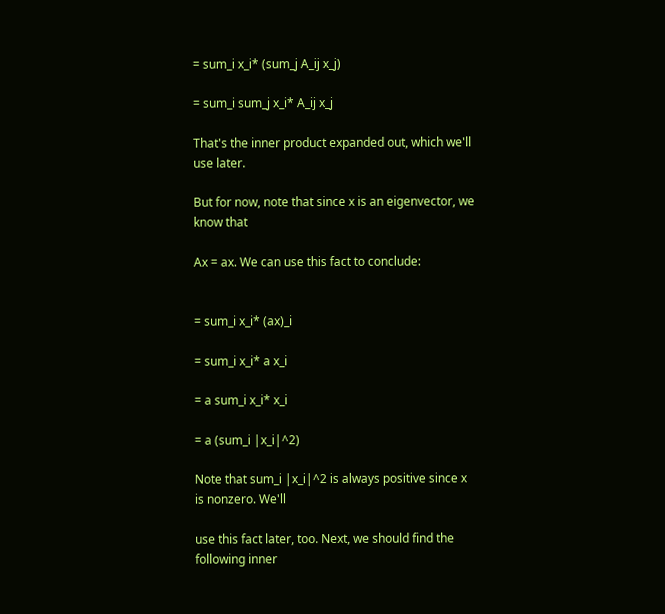= sum_i x_i* (sum_j A_ij x_j)

= sum_i sum_j x_i* A_ij x_j

That's the inner product expanded out, which we'll use later.

But for now, note that since x is an eigenvector, we know that

Ax = ax. We can use this fact to conclude:


= sum_i x_i* (ax)_i

= sum_i x_i* a x_i

= a sum_i x_i* x_i

= a (sum_i |x_i|^2)

Note that sum_i |x_i|^2 is always positive since x is nonzero. We'll

use this fact later, too. Next, we should find the following inner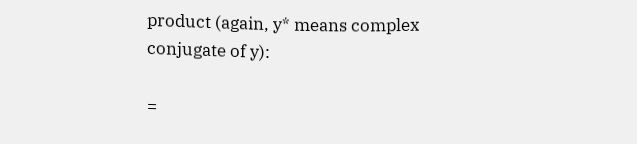product (again, y* means complex conjugate of y):

=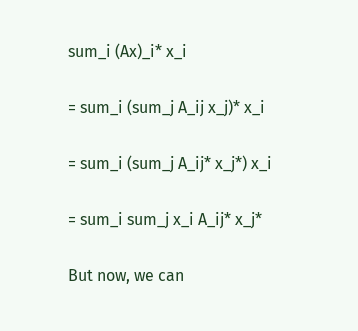sum_i (Ax)_i* x_i

= sum_i (sum_j A_ij x_j)* x_i

= sum_i (sum_j A_ij* x_j*) x_i

= sum_i sum_j x_i A_ij* x_j*

But now, we can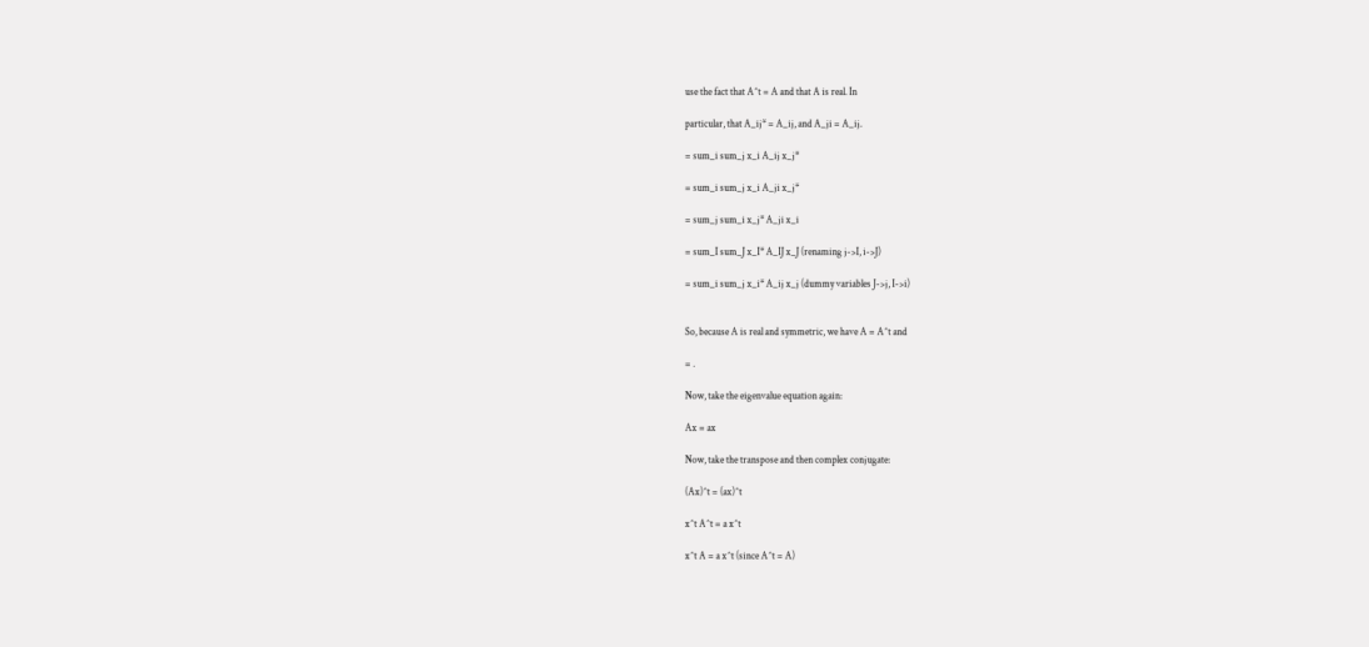use the fact that A^t = A and that A is real. In

particular, that A_ij* = A_ij, and A_ji = A_ij.

= sum_i sum_j x_i A_ij x_j*

= sum_i sum_j x_i A_ji x_j*

= sum_j sum_i x_j* A_ji x_i

= sum_I sum_J x_I* A_IJ x_J (renaming j->I, i->J)

= sum_i sum_j x_i* A_ij x_j (dummy variables J->j, I->i)


So, because A is real and symmetric, we have A = A^t and

= .

Now, take the eigenvalue equation again:

Ax = ax

Now, take the transpose and then complex conjugate:

(Ax)^t = (ax)^t

x^t A^t = a x^t

x^t A = a x^t (since A^t = A)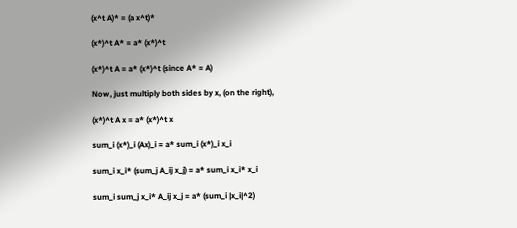(x^t A)* = (a x^t)*

(x*)^t A* = a* (x*)^t

(x*)^t A = a* (x*)^t (since A* = A)

Now, just multiply both sides by x, (on the right),

(x*)^t A x = a* (x*)^t x

sum_i (x*)_i (Ax)_i = a* sum_i (x*)_i x_i

sum_i x_i* (sum_j A_ij x_j) = a* sum_i x_i* x_i

sum_i sum_j x_i* A_ij x_j = a* (sum_i |x_i|^2)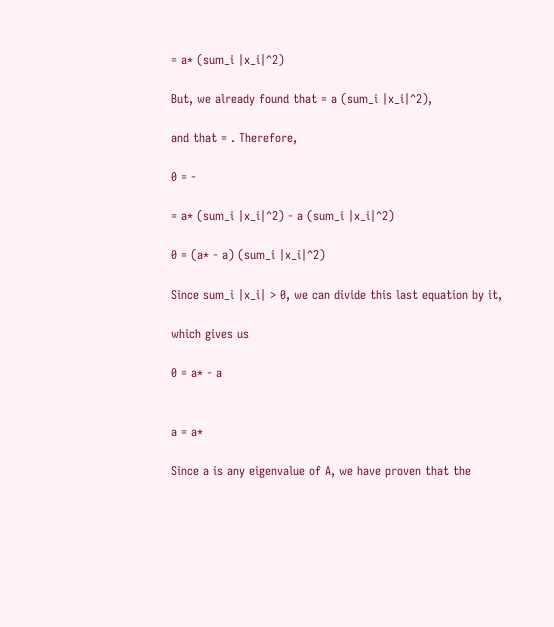= a* (sum_i |x_i|^2)

But, we already found that = a (sum_i |x_i|^2),

and that = . Therefore,

0 = -

= a* (sum_i |x_i|^2) - a (sum_i |x_i|^2)

0 = (a* - a) (sum_i |x_i|^2)

Since sum_i |x_i| > 0, we can divide this last equation by it,

which gives us

0 = a* - a


a = a*

Since a is any eigenvalue of A, we have proven that the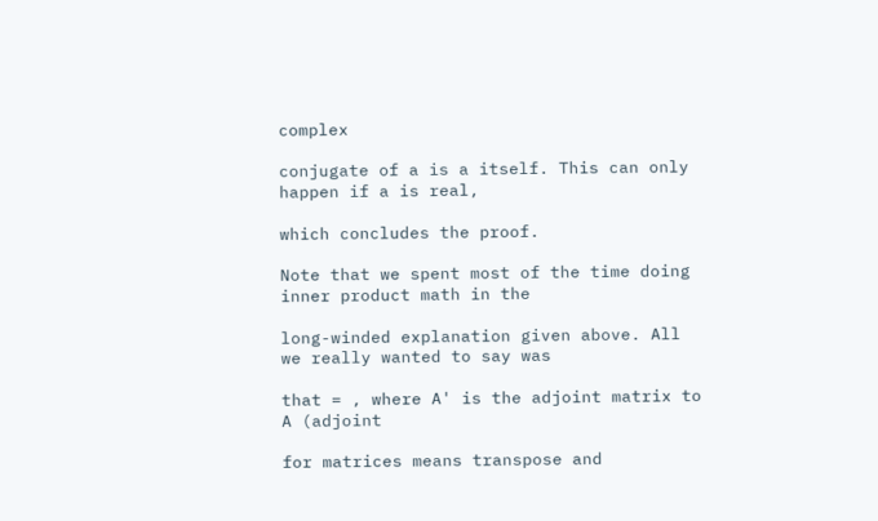complex

conjugate of a is a itself. This can only happen if a is real,

which concludes the proof.

Note that we spent most of the time doing inner product math in the

long-winded explanation given above. All we really wanted to say was

that = , where A' is the adjoint matrix to A (adjoint

for matrices means transpose and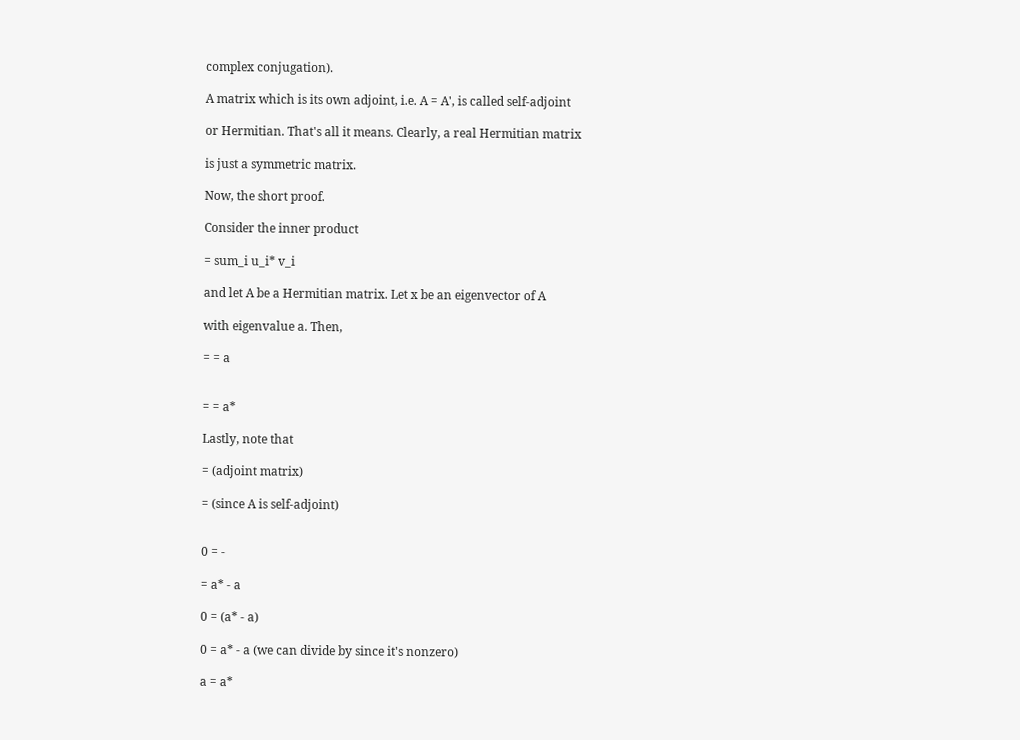complex conjugation).

A matrix which is its own adjoint, i.e. A = A', is called self-adjoint

or Hermitian. That's all it means. Clearly, a real Hermitian matrix

is just a symmetric matrix.

Now, the short proof.

Consider the inner product

= sum_i u_i* v_i

and let A be a Hermitian matrix. Let x be an eigenvector of A

with eigenvalue a. Then,

= = a


= = a*

Lastly, note that

= (adjoint matrix)

= (since A is self-adjoint)


0 = -

= a* - a

0 = (a* - a)

0 = a* - a (we can divide by since it's nonzero)

a = a*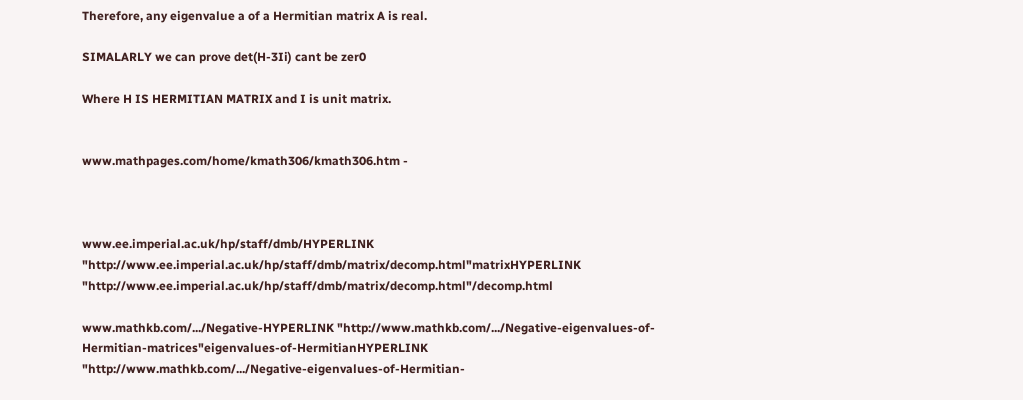Therefore, any eigenvalue a of a Hermitian matrix A is real.

SIMALARLY we can prove det(H-3Ii) cant be zer0

Where H IS HERMITIAN MATRIX and I is unit matrix.


www.mathpages.com/home/kmath306/kmath306.htm -



www.ee.imperial.ac.uk/hp/staff/dmb/HYPERLINK "http://www.ee.imperial.ac.uk/hp/staff/dmb/matrix/decomp.html"matrixHYPERLINK "http://www.ee.imperial.ac.uk/hp/staff/dmb/matrix/decomp.html"/decomp.html

www.mathkb.com/.../Negative-HYPERLINK "http://www.mathkb.com/.../Negative-eigenvalues-of-Hermitian-matrices"eigenvalues-of-HermitianHYPERLINK "http://www.mathkb.com/.../Negative-eigenvalues-of-Hermitian-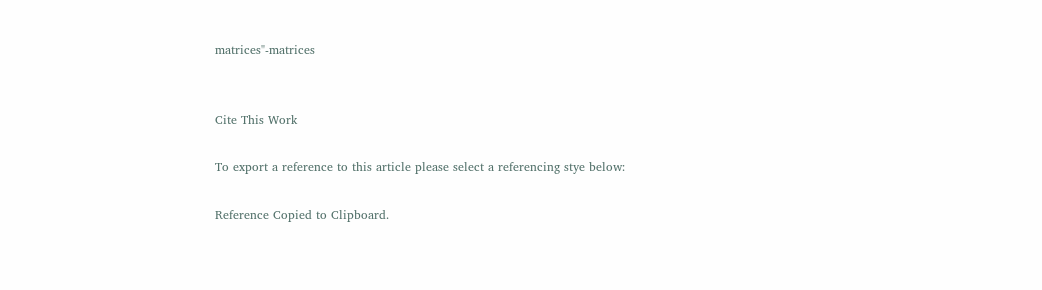matrices"-matrices


Cite This Work

To export a reference to this article please select a referencing stye below:

Reference Copied to Clipboard.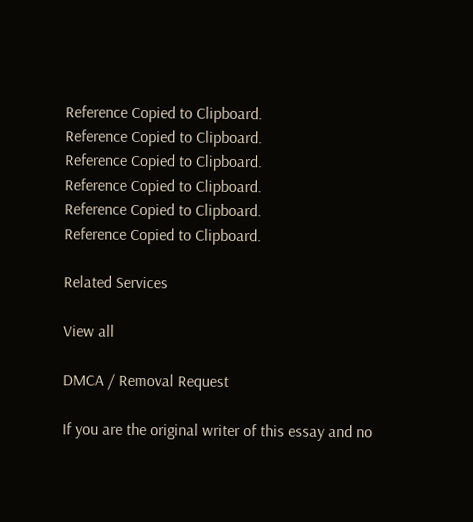Reference Copied to Clipboard.
Reference Copied to Clipboard.
Reference Copied to Clipboard.
Reference Copied to Clipboard.
Reference Copied to Clipboard.
Reference Copied to Clipboard.

Related Services

View all

DMCA / Removal Request

If you are the original writer of this essay and no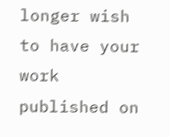longer wish to have your work published on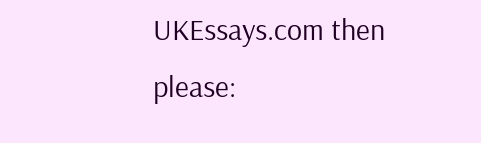UKEssays.com then please: